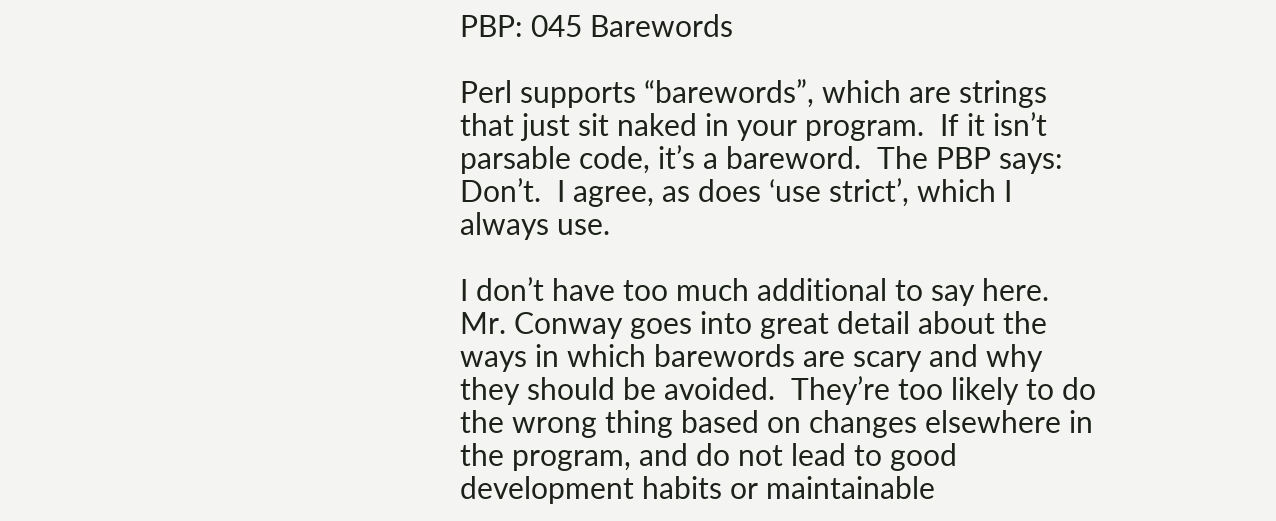PBP: 045 Barewords

Perl supports “barewords”, which are strings that just sit naked in your program.  If it isn’t parsable code, it’s a bareword.  The PBP says: Don’t.  I agree, as does ‘use strict’, which I always use.

I don’t have too much additional to say here.  Mr. Conway goes into great detail about the ways in which barewords are scary and why they should be avoided.  They’re too likely to do the wrong thing based on changes elsewhere in the program, and do not lead to good development habits or maintainable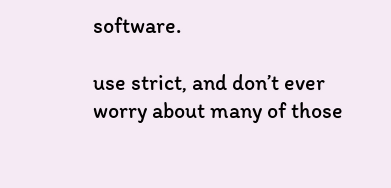software.

use strict, and don’t ever worry about many of those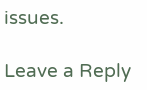issues.

Leave a Reply